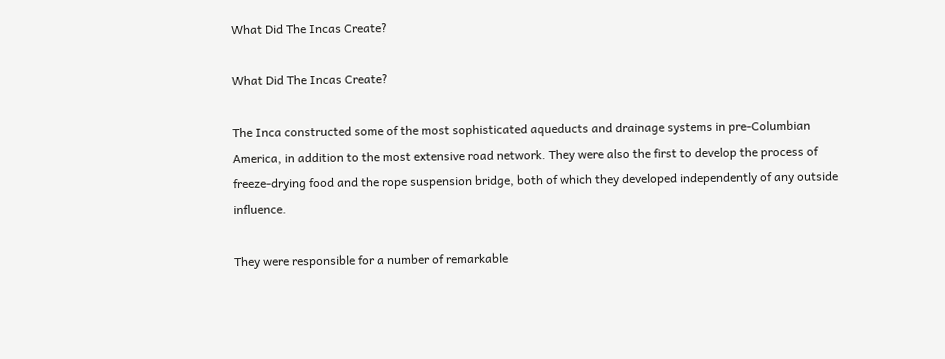What Did The Incas Create?

What Did The Incas Create?

The Inca constructed some of the most sophisticated aqueducts and drainage systems in pre-Columbian America, in addition to the most extensive road network. They were also the first to develop the process of freeze-drying food and the rope suspension bridge, both of which they developed independently of any outside influence.

They were responsible for a number of remarkable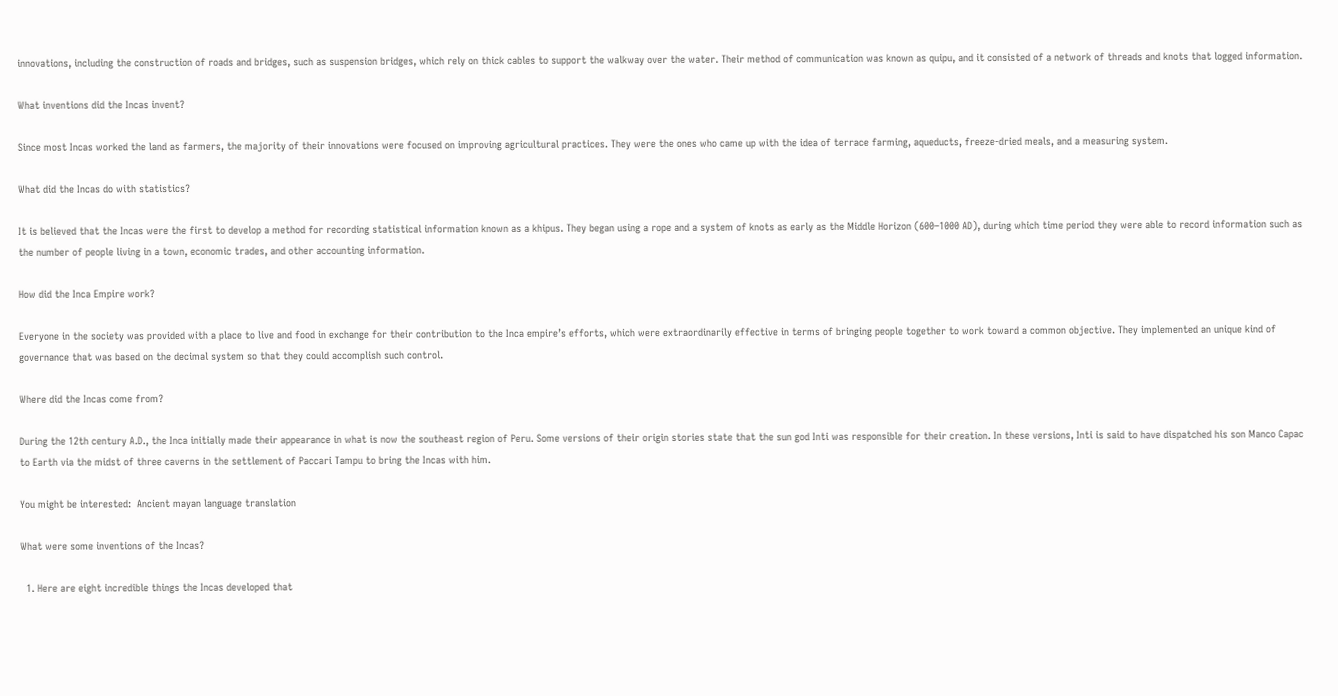innovations, including the construction of roads and bridges, such as suspension bridges, which rely on thick cables to support the walkway over the water. Their method of communication was known as quipu, and it consisted of a network of threads and knots that logged information.

What inventions did the Incas invent?

Since most Incas worked the land as farmers, the majority of their innovations were focused on improving agricultural practices. They were the ones who came up with the idea of terrace farming, aqueducts, freeze-dried meals, and a measuring system.

What did the Incas do with statistics?

It is believed that the Incas were the first to develop a method for recording statistical information known as a khipus. They began using a rope and a system of knots as early as the Middle Horizon (600–1000 AD), during which time period they were able to record information such as the number of people living in a town, economic trades, and other accounting information.

How did the Inca Empire work?

Everyone in the society was provided with a place to live and food in exchange for their contribution to the Inca empire’s efforts, which were extraordinarily effective in terms of bringing people together to work toward a common objective. They implemented an unique kind of governance that was based on the decimal system so that they could accomplish such control.

Where did the Incas come from?

During the 12th century A.D., the Inca initially made their appearance in what is now the southeast region of Peru. Some versions of their origin stories state that the sun god Inti was responsible for their creation. In these versions, Inti is said to have dispatched his son Manco Capac to Earth via the midst of three caverns in the settlement of Paccari Tampu to bring the Incas with him.

You might be interested:  Ancient mayan language translation

What were some inventions of the Incas?

  1. Here are eight incredible things the Incas developed that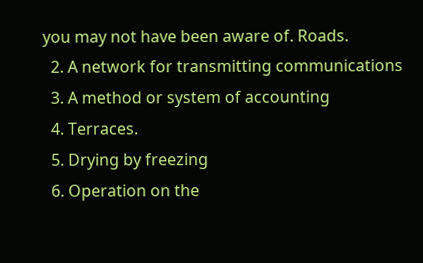you may not have been aware of. Roads.
  2. A network for transmitting communications
  3. A method or system of accounting
  4. Terraces.
  5. Drying by freezing
  6. Operation on the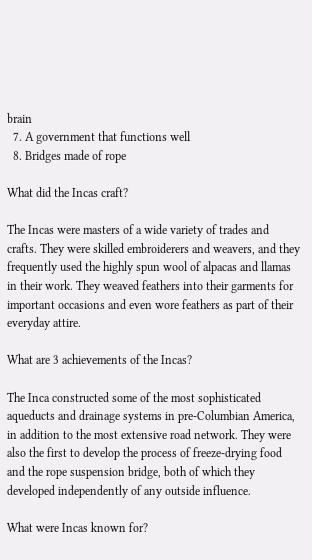brain
  7. A government that functions well
  8. Bridges made of rope

What did the Incas craft?

The Incas were masters of a wide variety of trades and crafts. They were skilled embroiderers and weavers, and they frequently used the highly spun wool of alpacas and llamas in their work. They weaved feathers into their garments for important occasions and even wore feathers as part of their everyday attire.

What are 3 achievements of the Incas?

The Inca constructed some of the most sophisticated aqueducts and drainage systems in pre-Columbian America, in addition to the most extensive road network. They were also the first to develop the process of freeze-drying food and the rope suspension bridge, both of which they developed independently of any outside influence.

What were Incas known for?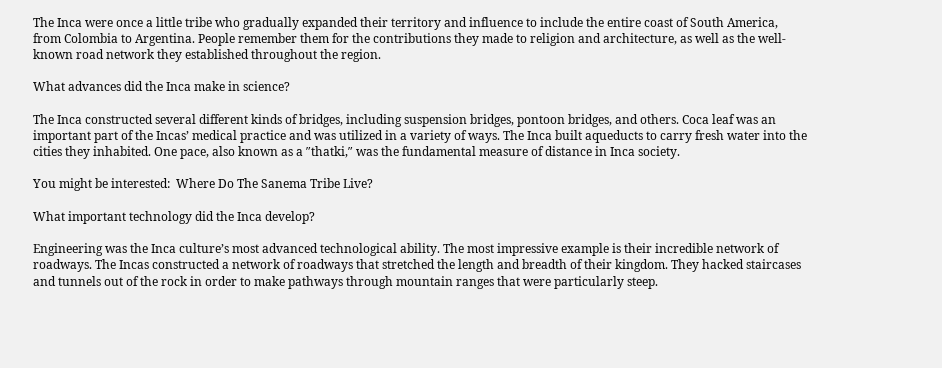The Inca were once a little tribe who gradually expanded their territory and influence to include the entire coast of South America, from Colombia to Argentina. People remember them for the contributions they made to religion and architecture, as well as the well-known road network they established throughout the region.

What advances did the Inca make in science?

The Inca constructed several different kinds of bridges, including suspension bridges, pontoon bridges, and others. Coca leaf was an important part of the Incas’ medical practice and was utilized in a variety of ways. The Inca built aqueducts to carry fresh water into the cities they inhabited. One pace, also known as a ″thatki,″ was the fundamental measure of distance in Inca society.

You might be interested:  Where Do The Sanema Tribe Live?

What important technology did the Inca develop?

Engineering was the Inca culture’s most advanced technological ability. The most impressive example is their incredible network of roadways. The Incas constructed a network of roadways that stretched the length and breadth of their kingdom. They hacked staircases and tunnels out of the rock in order to make pathways through mountain ranges that were particularly steep.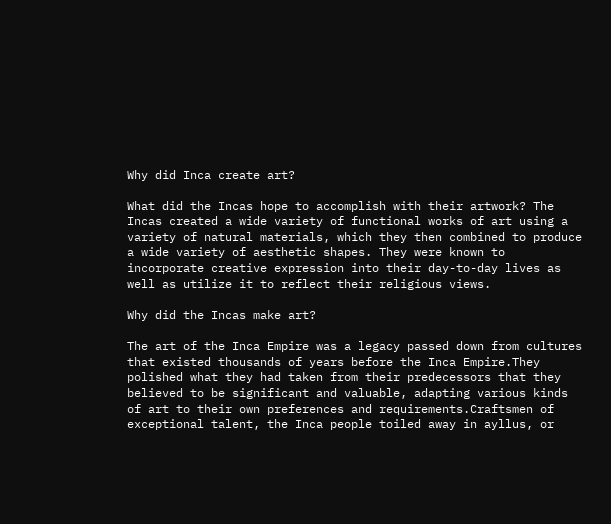Why did Inca create art?

What did the Incas hope to accomplish with their artwork? The Incas created a wide variety of functional works of art using a variety of natural materials, which they then combined to produce a wide variety of aesthetic shapes. They were known to incorporate creative expression into their day-to-day lives as well as utilize it to reflect their religious views.

Why did the Incas make art?

The art of the Inca Empire was a legacy passed down from cultures that existed thousands of years before the Inca Empire.They polished what they had taken from their predecessors that they believed to be significant and valuable, adapting various kinds of art to their own preferences and requirements.Craftsmen of exceptional talent, the Inca people toiled away in ayllus, or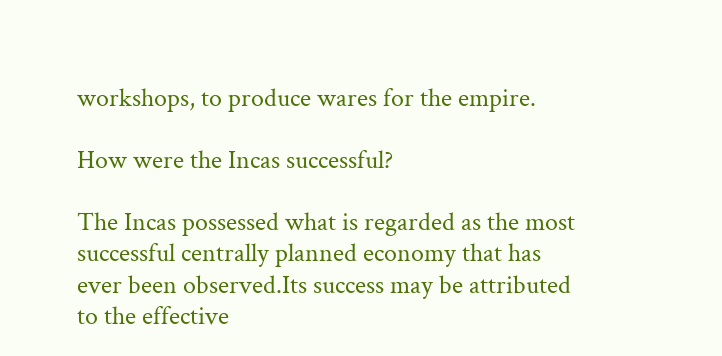workshops, to produce wares for the empire.

How were the Incas successful?

The Incas possessed what is regarded as the most successful centrally planned economy that has ever been observed.Its success may be attributed to the effective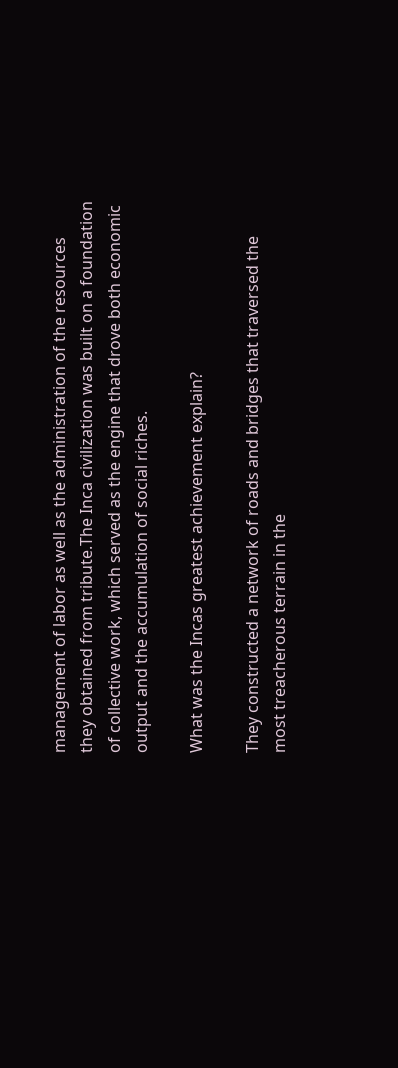management of labor as well as the administration of the resources they obtained from tribute.The Inca civilization was built on a foundation of collective work, which served as the engine that drove both economic output and the accumulation of social riches.

What was the Incas greatest achievement explain?

They constructed a network of roads and bridges that traversed the most treacherous terrain in the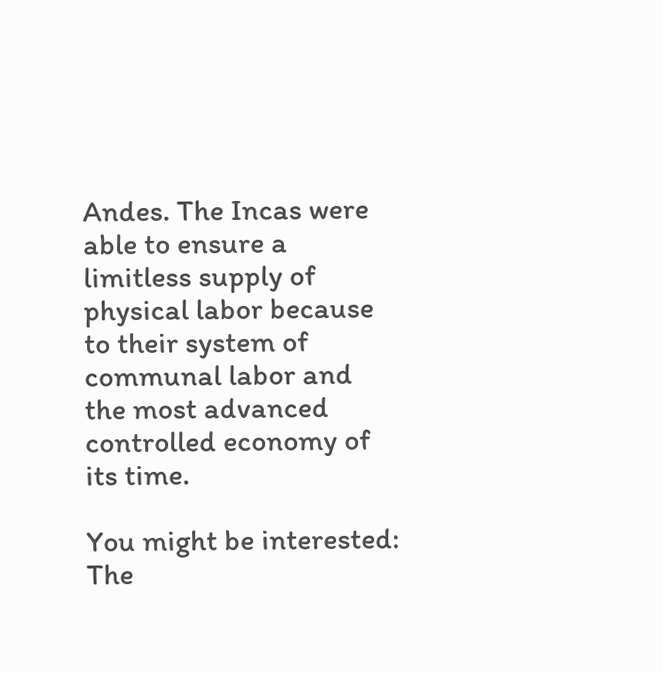Andes. The Incas were able to ensure a limitless supply of physical labor because to their system of communal labor and the most advanced controlled economy of its time.

You might be interested:  The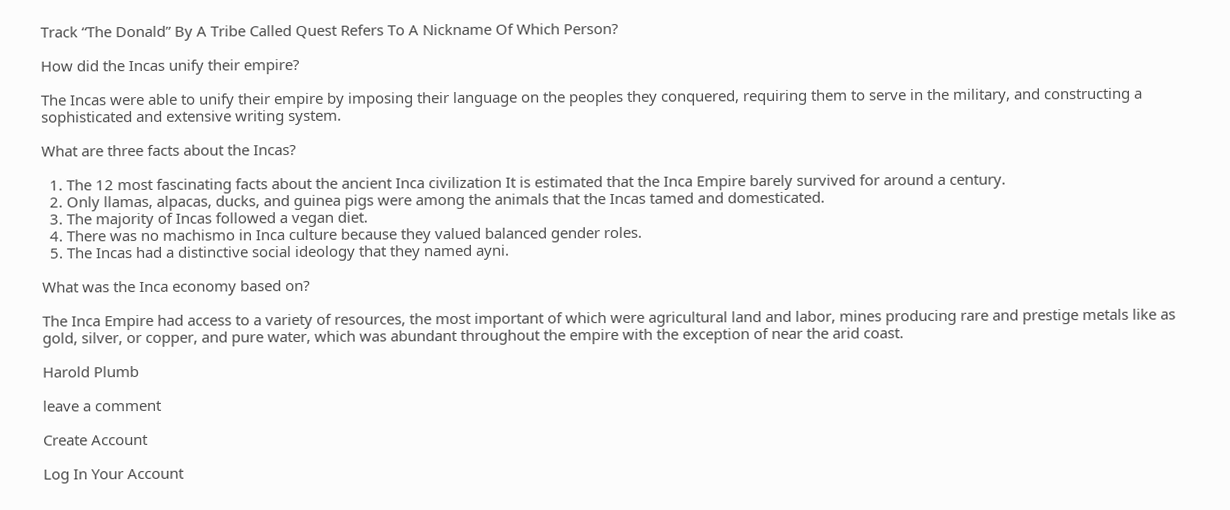Track “The Donald” By A Tribe Called Quest Refers To A Nickname Of Which Person?

How did the Incas unify their empire?

The Incas were able to unify their empire by imposing their language on the peoples they conquered, requiring them to serve in the military, and constructing a sophisticated and extensive writing system.

What are three facts about the Incas?

  1. The 12 most fascinating facts about the ancient Inca civilization It is estimated that the Inca Empire barely survived for around a century.
  2. Only llamas, alpacas, ducks, and guinea pigs were among the animals that the Incas tamed and domesticated.
  3. The majority of Incas followed a vegan diet.
  4. There was no machismo in Inca culture because they valued balanced gender roles.
  5. The Incas had a distinctive social ideology that they named ayni.

What was the Inca economy based on?

The Inca Empire had access to a variety of resources, the most important of which were agricultural land and labor, mines producing rare and prestige metals like as gold, silver, or copper, and pure water, which was abundant throughout the empire with the exception of near the arid coast.

Harold Plumb

leave a comment

Create Account

Log In Your Account